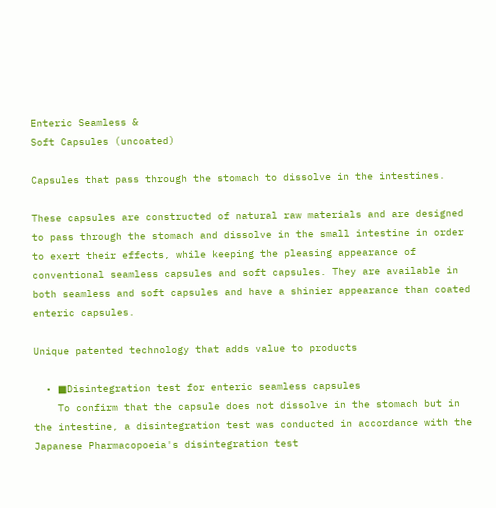Enteric Seamless &
Soft Capsules (uncoated)

Capsules that pass through the stomach to dissolve in the intestines.

These capsules are constructed of natural raw materials and are designed to pass through the stomach and dissolve in the small intestine in order to exert their effects, while keeping the pleasing appearance of conventional seamless capsules and soft capsules. They are available in both seamless and soft capsules and have a shinier appearance than coated enteric capsules.

Unique patented technology that adds value to products

  • ■Disintegration test for enteric seamless capsules
    To confirm that the capsule does not dissolve in the stomach but in the intestine, a disintegration test was conducted in accordance with the Japanese Pharmacopoeia's disintegration test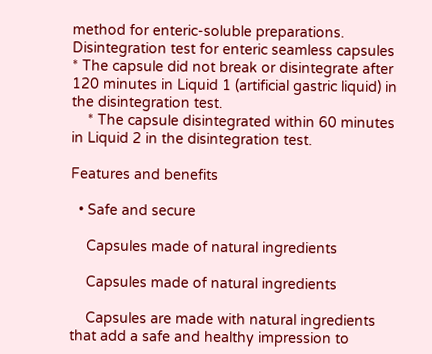method for enteric-soluble preparations. Disintegration test for enteric seamless capsules * The capsule did not break or disintegrate after 120 minutes in Liquid 1 (artificial gastric liquid) in the disintegration test.
    * The capsule disintegrated within 60 minutes in Liquid 2 in the disintegration test.

Features and benefits

  • Safe and secure

    Capsules made of natural ingredients

    Capsules made of natural ingredients

    Capsules are made with natural ingredients that add a safe and healthy impression to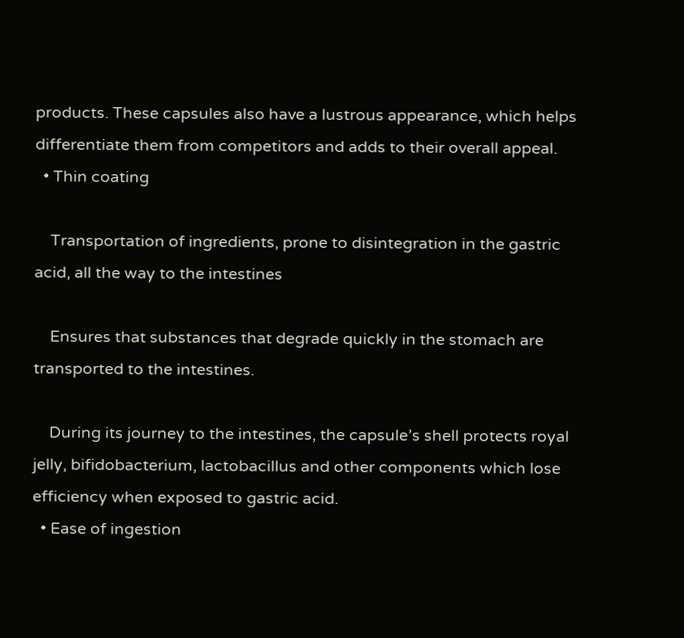products. These capsules also have a lustrous appearance, which helps differentiate them from competitors and adds to their overall appeal.
  • Thin coating

    Transportation of ingredients, prone to disintegration in the gastric acid, all the way to the intestines

    Ensures that substances that degrade quickly in the stomach are transported to the intestines.

    During its journey to the intestines, the capsule’s shell protects royal jelly, bifidobacterium, lactobacillus and other components which lose efficiency when exposed to gastric acid.
  • Ease of ingestion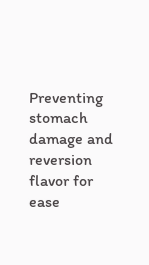Preventing stomach damage and reversion flavor for ease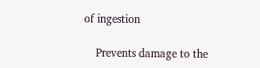of ingestion

    Prevents damage to the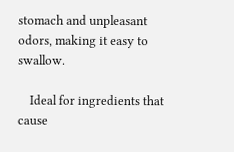stomach and unpleasant odors, making it easy to swallow.

    Ideal for ingredients that cause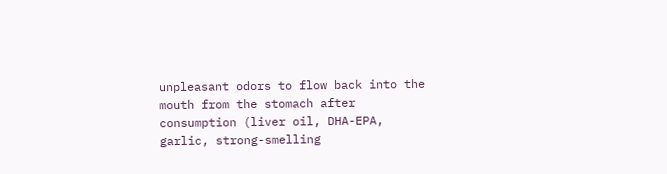unpleasant odors to flow back into the mouth from the stomach after consumption (liver oil, DHA-EPA, garlic, strong-smelling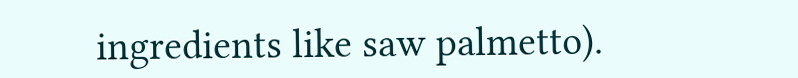ingredients like saw palmetto).